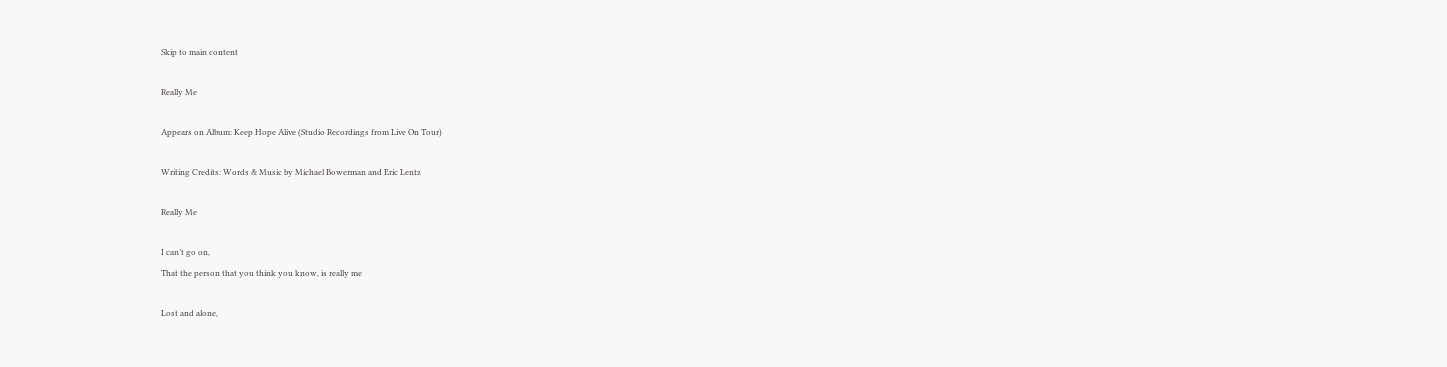Skip to main content

Really Me

Appears on Album: Keep Hope Alive (Studio Recordings from Live On Tour)

Writing Credits: Words & Music by Michael Bowerman and Eric Lentz

Really Me

I can’t go on,
That the person that you think you know, is really me

Lost and alone,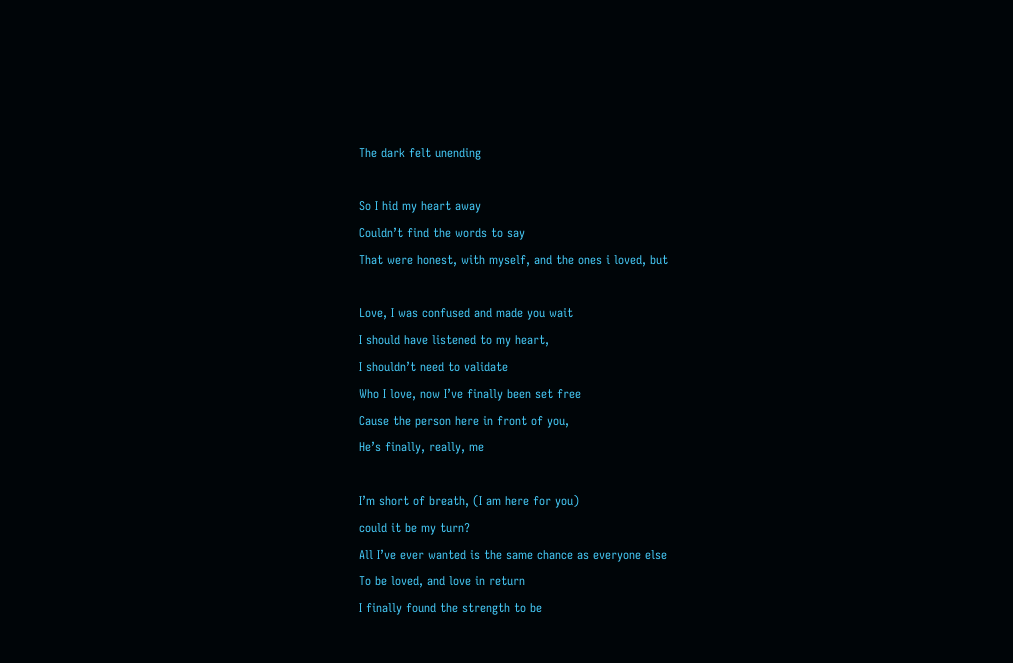The dark felt unending

So I hid my heart away
Couldn’t find the words to say
That were honest, with myself, and the ones i loved, but

Love, I was confused and made you wait
I should have listened to my heart,
I shouldn’t need to validate
Who I love, now I’ve finally been set free
Cause the person here in front of you,
He’s finally, really, me

I’m short of breath, (I am here for you)
could it be my turn?
All I’ve ever wanted is the same chance as everyone else
To be loved, and love in return
I finally found the strength to be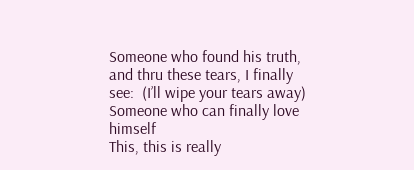Someone who found his truth, and thru these tears, I finally see:  (I’ll wipe your tears away)
Someone who can finally love himself
This, this is really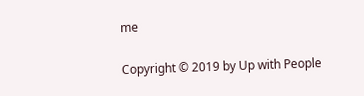me

Copyright © 2019 by Up with People